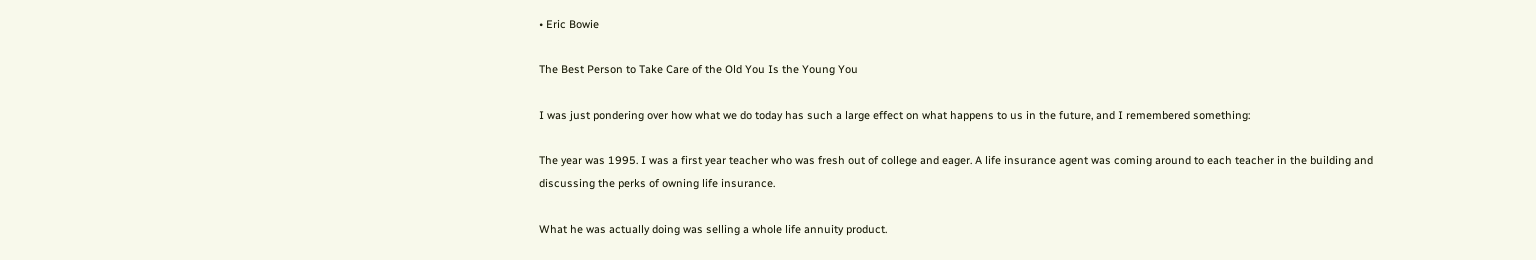• Eric Bowie

The Best Person to Take Care of the Old You Is the Young You

I was just pondering over how what we do today has such a large effect on what happens to us in the future, and I remembered something:

The year was 1995. I was a first year teacher who was fresh out of college and eager. A life insurance agent was coming around to each teacher in the building and discussing the perks of owning life insurance.

What he was actually doing was selling a whole life annuity product.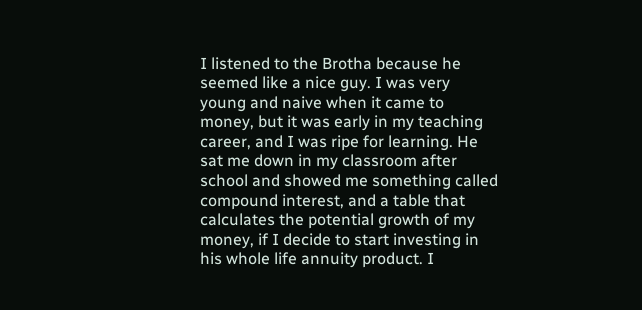I listened to the Brotha because he seemed like a nice guy. I was very young and naive when it came to money, but it was early in my teaching career, and I was ripe for learning. He sat me down in my classroom after school and showed me something called compound interest, and a table that calculates the potential growth of my money, if I decide to start investing in his whole life annuity product. I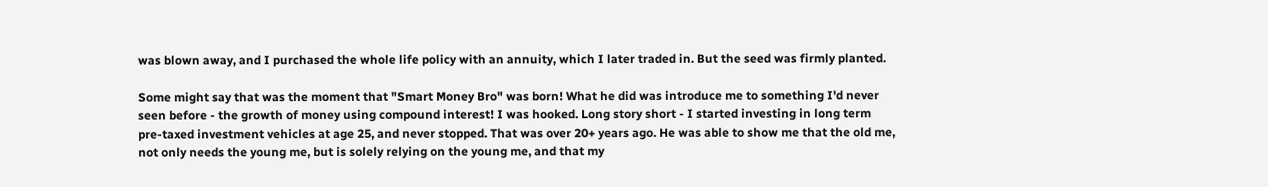was blown away, and I purchased the whole life policy with an annuity, which I later traded in. But the seed was firmly planted.

Some might say that was the moment that "Smart Money Bro" was born! What he did was introduce me to something I'd never seen before - the growth of money using compound interest! I was hooked. Long story short - I started investing in long term pre-taxed investment vehicles at age 25, and never stopped. That was over 20+ years ago. He was able to show me that the old me, not only needs the young me, but is solely relying on the young me, and that my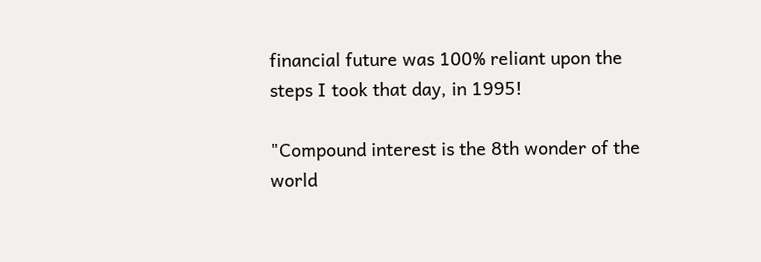financial future was 100% reliant upon the steps I took that day, in 1995!

"Compound interest is the 8th wonder of the world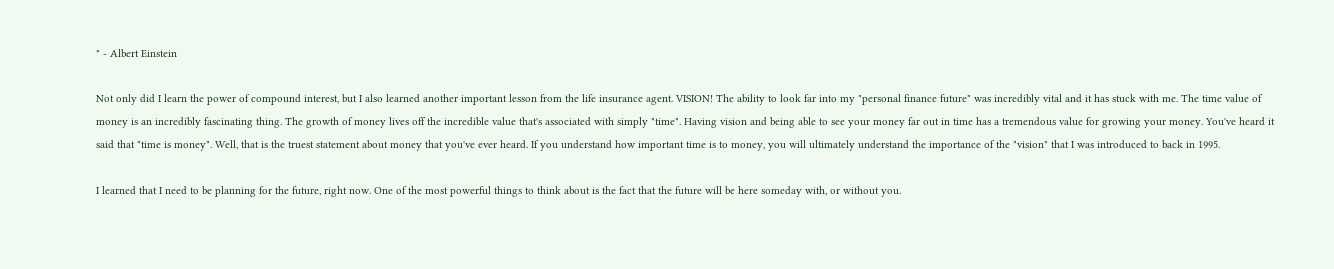" - Albert Einstein

Not only did I learn the power of compound interest, but I also learned another important lesson from the life insurance agent. VISION! The ability to look far into my "personal finance future" was incredibly vital and it has stuck with me. The time value of money is an incredibly fascinating thing. The growth of money lives off the incredible value that's associated with simply "time". Having vision and being able to see your money far out in time has a tremendous value for growing your money. You've heard it said that "time is money". Well, that is the truest statement about money that you've ever heard. If you understand how important time is to money, you will ultimately understand the importance of the "vision" that I was introduced to back in 1995.

I learned that I need to be planning for the future, right now. One of the most powerful things to think about is the fact that the future will be here someday with, or without you.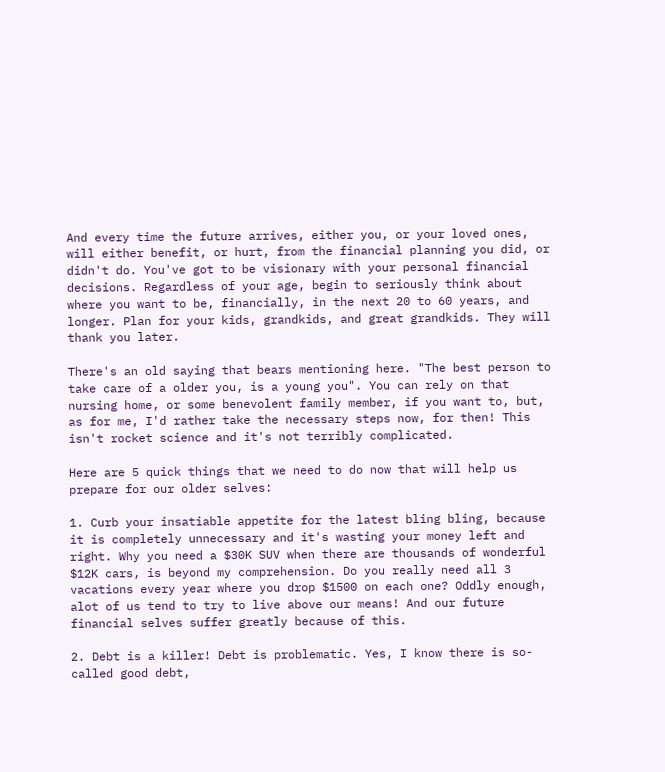And every time the future arrives, either you, or your loved ones, will either benefit, or hurt, from the financial planning you did, or didn't do. You've got to be visionary with your personal financial decisions. Regardless of your age, begin to seriously think about where you want to be, financially, in the next 20 to 60 years, and longer. Plan for your kids, grandkids, and great grandkids. They will thank you later.

There's an old saying that bears mentioning here. "The best person to take care of a older you, is a young you". You can rely on that nursing home, or some benevolent family member, if you want to, but, as for me, I'd rather take the necessary steps now, for then! This isn't rocket science and it's not terribly complicated.

Here are 5 quick things that we need to do now that will help us prepare for our older selves:

1. Curb your insatiable appetite for the latest bling bling, because it is completely unnecessary and it's wasting your money left and right. Why you need a $30K SUV when there are thousands of wonderful $12K cars, is beyond my comprehension. Do you really need all 3 vacations every year where you drop $1500 on each one? Oddly enough, alot of us tend to try to live above our means! And our future financial selves suffer greatly because of this.

2. Debt is a killer! Debt is problematic. Yes, I know there is so-called good debt,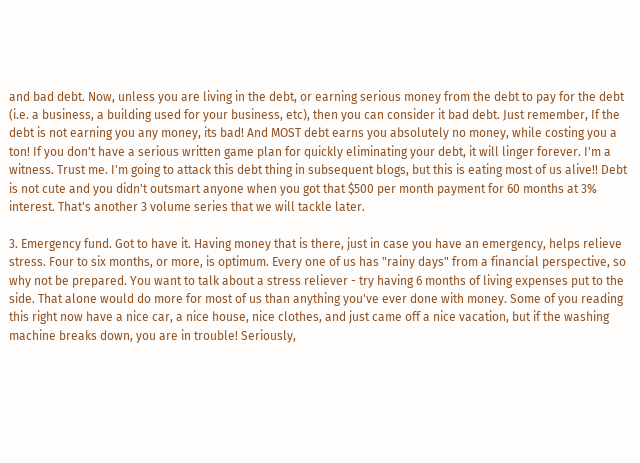and bad debt. Now, unless you are living in the debt, or earning serious money from the debt to pay for the debt (i.e. a business, a building used for your business, etc), then you can consider it bad debt. Just remember, If the debt is not earning you any money, its bad! And MOST debt earns you absolutely no money, while costing you a ton! If you don't have a serious written game plan for quickly eliminating your debt, it will linger forever. I'm a witness. Trust me. I'm going to attack this debt thing in subsequent blogs, but this is eating most of us alive!! Debt is not cute and you didn't outsmart anyone when you got that $500 per month payment for 60 months at 3% interest. That's another 3 volume series that we will tackle later.

3. Emergency fund. Got to have it. Having money that is there, just in case you have an emergency, helps relieve stress. Four to six months, or more, is optimum. Every one of us has "rainy days" from a financial perspective, so why not be prepared. You want to talk about a stress reliever - try having 6 months of living expenses put to the side. That alone would do more for most of us than anything you've ever done with money. Some of you reading this right now have a nice car, a nice house, nice clothes, and just came off a nice vacation, but if the washing machine breaks down, you are in trouble! Seriously,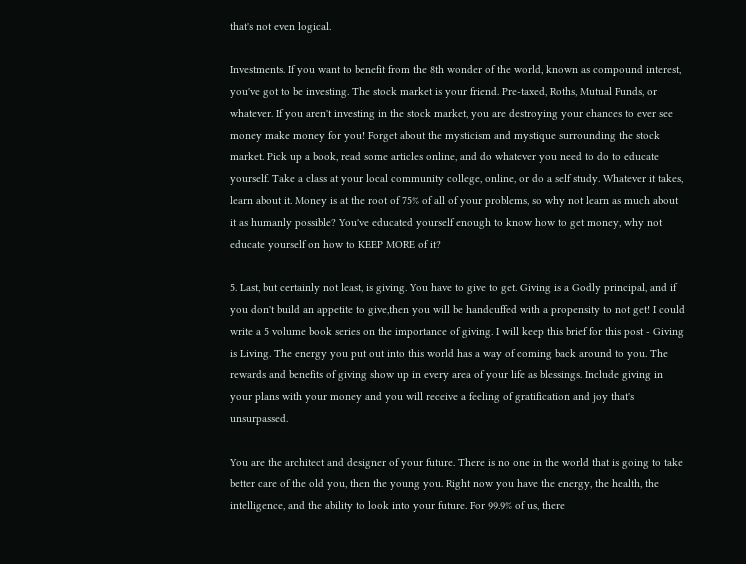that's not even logical.

Investments. If you want to benefit from the 8th wonder of the world, known as compound interest, you've got to be investing. The stock market is your friend. Pre-taxed, Roths, Mutual Funds, or whatever. If you aren't investing in the stock market, you are destroying your chances to ever see money make money for you! Forget about the mysticism and mystique surrounding the stock market. Pick up a book, read some articles online, and do whatever you need to do to educate yourself. Take a class at your local community college, online, or do a self study. Whatever it takes, learn about it. Money is at the root of 75% of all of your problems, so why not learn as much about it as humanly possible? You've educated yourself enough to know how to get money, why not educate yourself on how to KEEP MORE of it?

5. Last, but certainly not least, is giving. You have to give to get. Giving is a Godly principal, and if you don't build an appetite to give,then you will be handcuffed with a propensity to not get! I could write a 5 volume book series on the importance of giving. I will keep this brief for this post - Giving is Living. The energy you put out into this world has a way of coming back around to you. The rewards and benefits of giving show up in every area of your life as blessings. Include giving in your plans with your money and you will receive a feeling of gratification and joy that's unsurpassed.

You are the architect and designer of your future. There is no one in the world that is going to take better care of the old you, then the young you. Right now you have the energy, the health, the intelligence, and the ability to look into your future. For 99.9% of us, there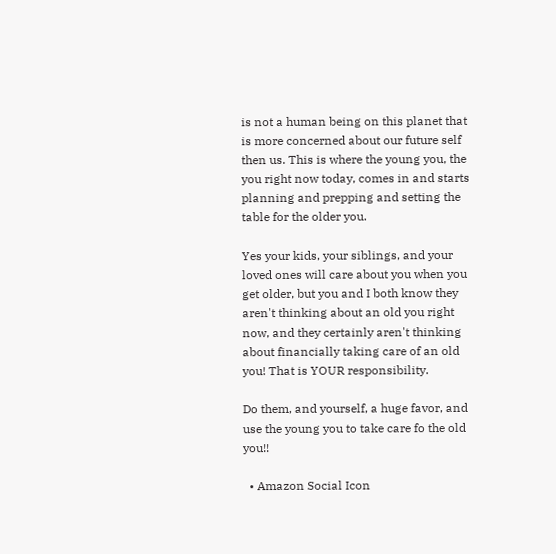is not a human being on this planet that is more concerned about our future self then us. This is where the young you, the you right now today, comes in and starts planning and prepping and setting the table for the older you.

Yes your kids, your siblings, and your loved ones will care about you when you get older, but you and I both know they aren't thinking about an old you right now, and they certainly aren't thinking about financially taking care of an old you! That is YOUR responsibility.

Do them, and yourself, a huge favor, and use the young you to take care fo the old you!!

  • Amazon Social Icon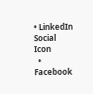• LinkedIn Social Icon
  • Facebook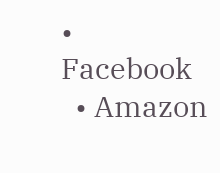• Facebook
  • Amazon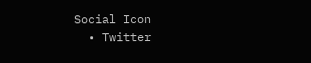Social Icon
  • Twitter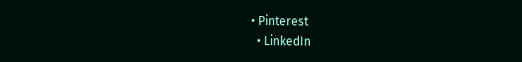• Pinterest
  • LinkedIn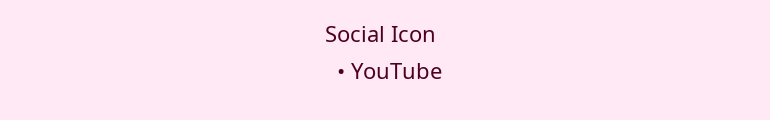Social Icon
  • YouTube